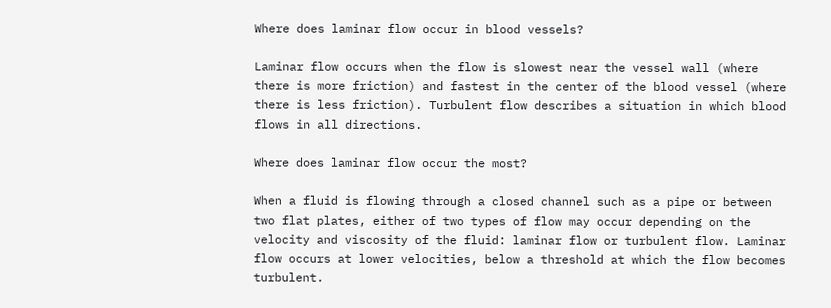Where does laminar flow occur in blood vessels?

Laminar flow occurs when the flow is slowest near the vessel wall (where there is more friction) and fastest in the center of the blood vessel (where there is less friction). Turbulent flow describes a situation in which blood flows in all directions.

Where does laminar flow occur the most?

When a fluid is flowing through a closed channel such as a pipe or between two flat plates, either of two types of flow may occur depending on the velocity and viscosity of the fluid: laminar flow or turbulent flow. Laminar flow occurs at lower velocities, below a threshold at which the flow becomes turbulent.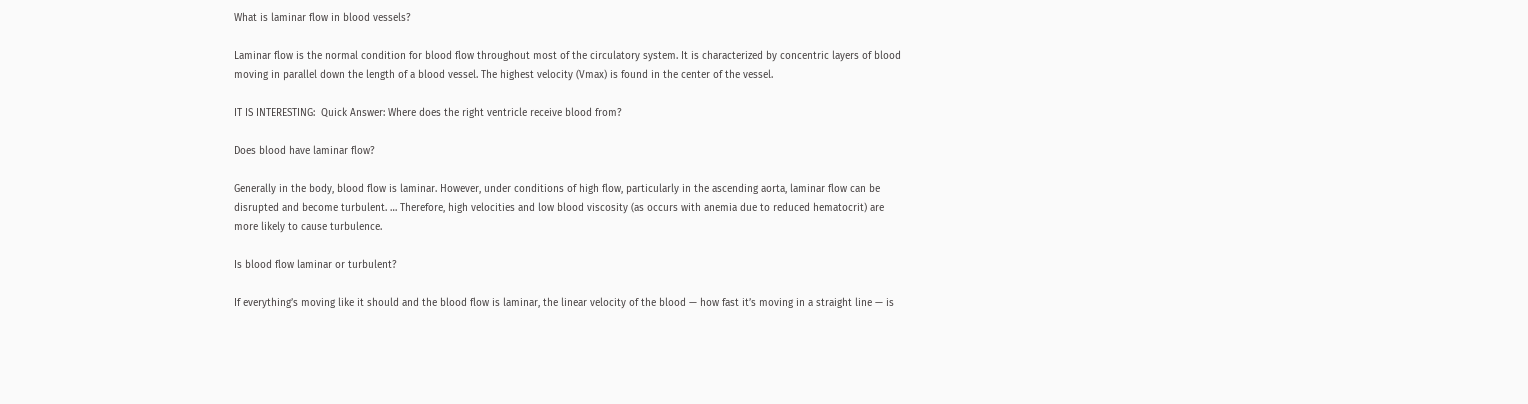What is laminar flow in blood vessels?

Laminar flow is the normal condition for blood flow throughout most of the circulatory system. It is characterized by concentric layers of blood moving in parallel down the length of a blood vessel. The highest velocity (Vmax) is found in the center of the vessel.

IT IS INTERESTING:  Quick Answer: Where does the right ventricle receive blood from?

Does blood have laminar flow?

Generally in the body, blood flow is laminar. However, under conditions of high flow, particularly in the ascending aorta, laminar flow can be disrupted and become turbulent. … Therefore, high velocities and low blood viscosity (as occurs with anemia due to reduced hematocrit) are more likely to cause turbulence.

Is blood flow laminar or turbulent?

If everything’s moving like it should and the blood flow is laminar, the linear velocity of the blood — how fast it’s moving in a straight line — is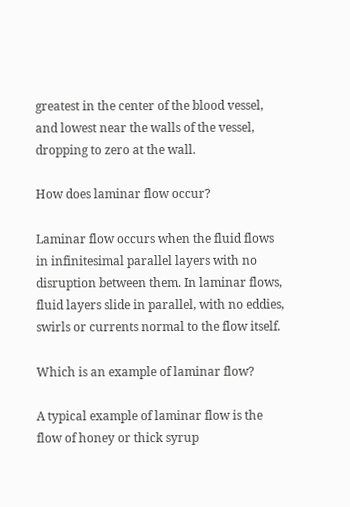greatest in the center of the blood vessel, and lowest near the walls of the vessel, dropping to zero at the wall.

How does laminar flow occur?

Laminar flow occurs when the fluid flows in infinitesimal parallel layers with no disruption between them. In laminar flows, fluid layers slide in parallel, with no eddies, swirls or currents normal to the flow itself.

Which is an example of laminar flow?

A typical example of laminar flow is the flow of honey or thick syrup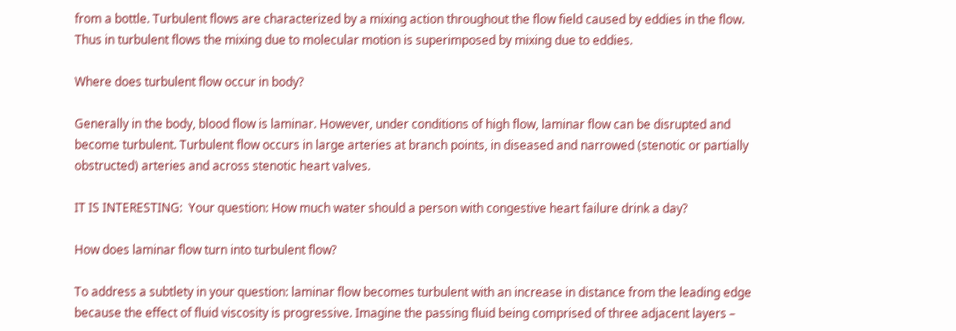from a bottle. Turbulent flows are characterized by a mixing action throughout the flow field caused by eddies in the flow. Thus in turbulent flows the mixing due to molecular motion is superimposed by mixing due to eddies.

Where does turbulent flow occur in body?

Generally in the body, blood flow is laminar. However, under conditions of high flow, laminar flow can be disrupted and become turbulent. Turbulent flow occurs in large arteries at branch points, in diseased and narrowed (stenotic or partially obstructed) arteries and across stenotic heart valves.

IT IS INTERESTING:  Your question: How much water should a person with congestive heart failure drink a day?

How does laminar flow turn into turbulent flow?

To address a subtlety in your question: laminar flow becomes turbulent with an increase in distance from the leading edge because the effect of fluid viscosity is progressive. Imagine the passing fluid being comprised of three adjacent layers –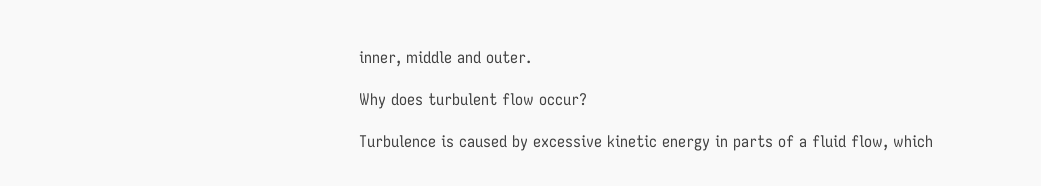inner, middle and outer.

Why does turbulent flow occur?

Turbulence is caused by excessive kinetic energy in parts of a fluid flow, which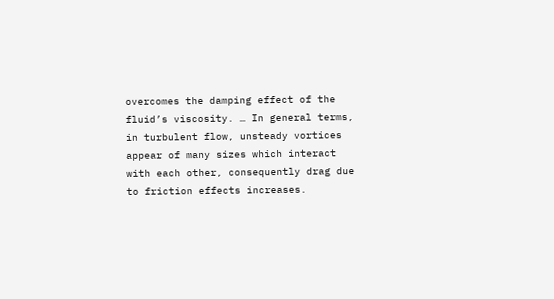overcomes the damping effect of the fluid’s viscosity. … In general terms, in turbulent flow, unsteady vortices appear of many sizes which interact with each other, consequently drag due to friction effects increases.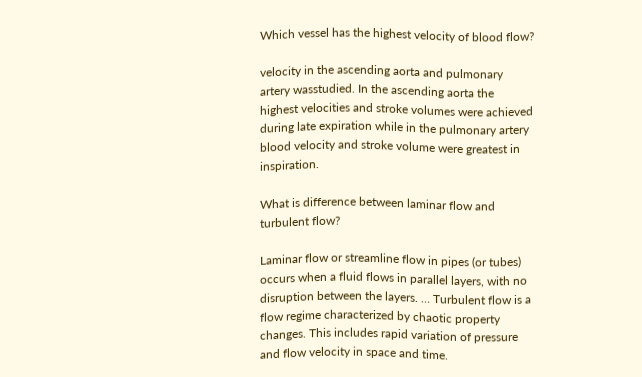Which vessel has the highest velocity of blood flow?

velocity in the ascending aorta and pulmonary artery wasstudied. In the ascending aorta the highest velocities and stroke volumes were achieved during late expiration while in the pulmonary artery blood velocity and stroke volume were greatest in inspiration.

What is difference between laminar flow and turbulent flow?

Laminar flow or streamline flow in pipes (or tubes) occurs when a fluid flows in parallel layers, with no disruption between the layers. … Turbulent flow is a flow regime characterized by chaotic property changes. This includes rapid variation of pressure and flow velocity in space and time.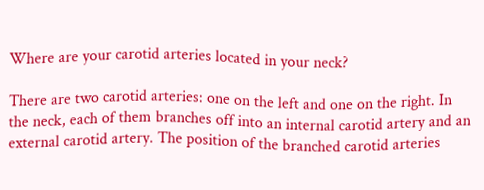Where are your carotid arteries located in your neck?

There are two carotid arteries: one on the left and one on the right. In the neck, each of them branches off into an internal carotid artery and an external carotid artery. The position of the branched carotid arteries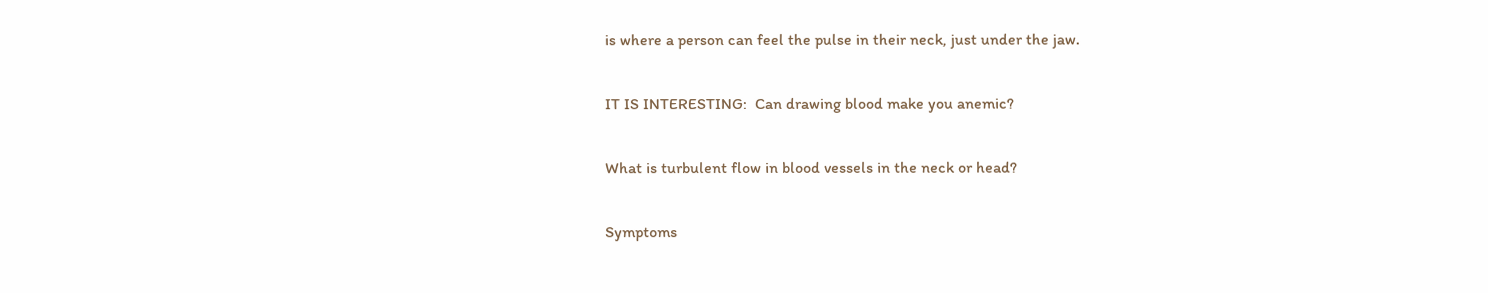is where a person can feel the pulse in their neck, just under the jaw.

IT IS INTERESTING:  Can drawing blood make you anemic?

What is turbulent flow in blood vessels in the neck or head?

Symptoms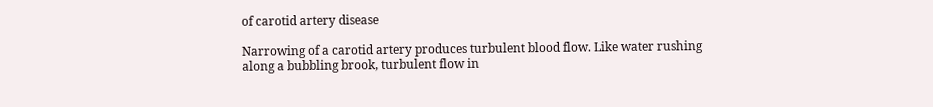of carotid artery disease

Narrowing of a carotid artery produces turbulent blood flow. Like water rushing along a bubbling brook, turbulent flow in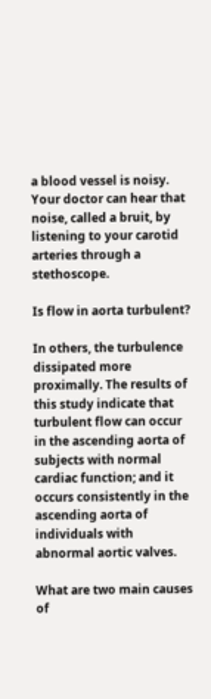a blood vessel is noisy. Your doctor can hear that noise, called a bruit, by listening to your carotid arteries through a stethoscope.

Is flow in aorta turbulent?

In others, the turbulence dissipated more proximally. The results of this study indicate that turbulent flow can occur in the ascending aorta of subjects with normal cardiac function; and it occurs consistently in the ascending aorta of individuals with abnormal aortic valves.

What are two main causes of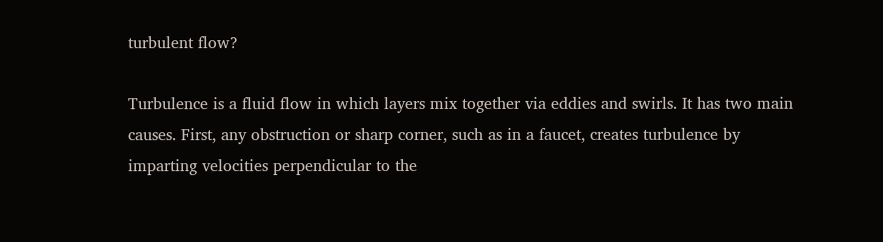turbulent flow?

Turbulence is a fluid flow in which layers mix together via eddies and swirls. It has two main causes. First, any obstruction or sharp corner, such as in a faucet, creates turbulence by imparting velocities perpendicular to the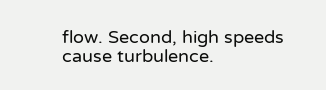flow. Second, high speeds cause turbulence.